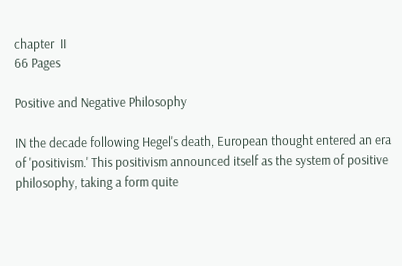chapter  II
66 Pages

Positive and Negative Philosophy

IN the decade following Hegel's death, European thought entered an era of 'positivism.' This positivism announced itself as the system of positive philosophy, taking a form quite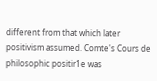different from that which later positivism assumed. Comte's Cours de philosophic positir1e was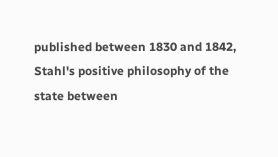published between 1830 and 1842, Stahl's positive philosophy of the state between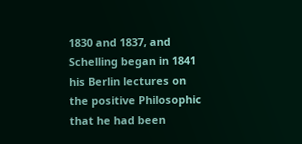1830 and 1837, and Schelling began in 1841 his Berlin lectures on the positive Philosophic that he had been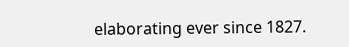elaborating ever since 1827.